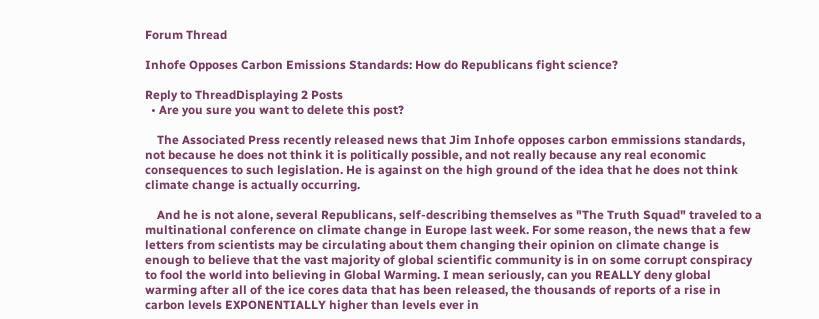Forum Thread

Inhofe Opposes Carbon Emissions Standards: How do Republicans fight science?

Reply to ThreadDisplaying 2 Posts
  • Are you sure you want to delete this post?

    The Associated Press recently released news that Jim Inhofe opposes carbon emmissions standards, not because he does not think it is politically possible, and not really because any real economic consequences to such legislation. He is against on the high ground of the idea that he does not think climate change is actually occurring.

    And he is not alone, several Republicans, self-describing themselves as "The Truth Squad" traveled to a multinational conference on climate change in Europe last week. For some reason, the news that a few letters from scientists may be circulating about them changing their opinion on climate change is enough to believe that the vast majority of global scientific community is in on some corrupt conspiracy to fool the world into believing in Global Warming. I mean seriously, can you REALLY deny global warming after all of the ice cores data that has been released, the thousands of reports of a rise in carbon levels EXPONENTIALLY higher than levels ever in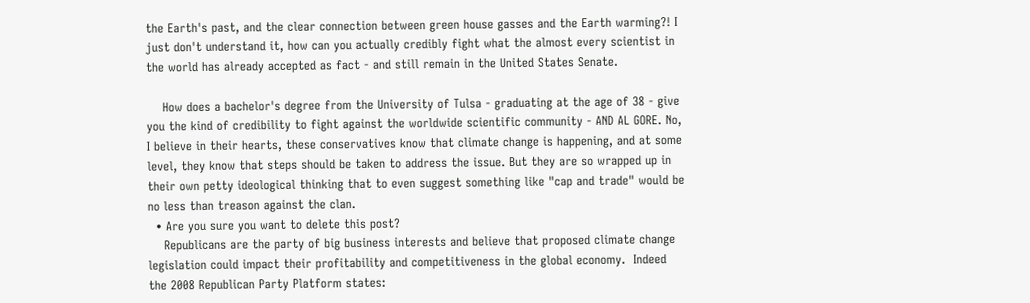the Earth's past, and the clear connection between green house gasses and the Earth warming?! I just don't understand it, how can you actually credibly fight what the almost every scientist in the world has already accepted as fact - and still remain in the United States Senate.

    How does a bachelor's degree from the University of Tulsa - graduating at the age of 38 - give you the kind of credibility to fight against the worldwide scientific community - AND AL GORE. No, I believe in their hearts, these conservatives know that climate change is happening, and at some level, they know that steps should be taken to address the issue. But they are so wrapped up in their own petty ideological thinking that to even suggest something like "cap and trade" would be no less than treason against the clan.
  • Are you sure you want to delete this post?
    Republicans are the party of big business interests and believe that proposed climate change legislation could impact their profitability and competitiveness in the global economy.  Indeed the 2008 Republican Party Platform states: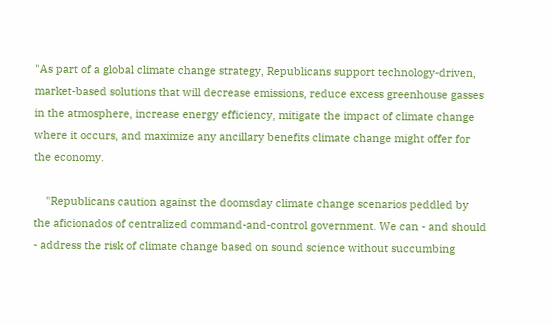"As part of a global climate change strategy, Republicans support technology-driven, market-based solutions that will decrease emissions, reduce excess greenhouse gasses in the atmosphere, increase energy efficiency, mitigate the impact of climate change where it occurs, and maximize any ancillary benefits climate change might offer for the economy.

    "Republicans caution against the doomsday climate change scenarios peddled by the aficionados of centralized command-and-control government. We can - and should - address the risk of climate change based on sound science without succumbing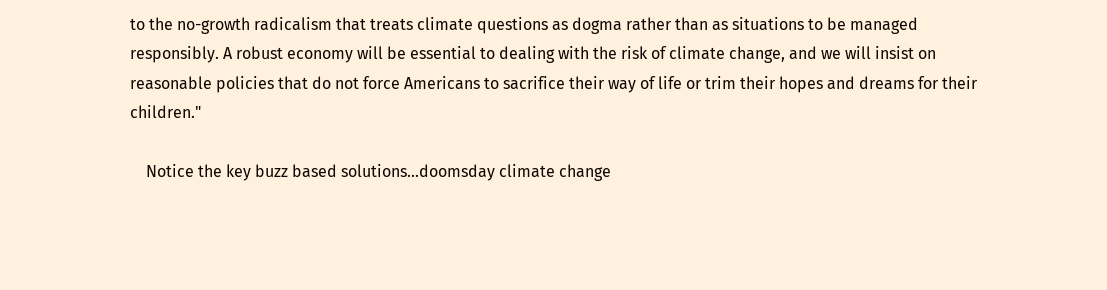to the no-growth radicalism that treats climate questions as dogma rather than as situations to be managed responsibly. A robust economy will be essential to dealing with the risk of climate change, and we will insist on reasonable policies that do not force Americans to sacrifice their way of life or trim their hopes and dreams for their children."

    Notice the key buzz based solutions...doomsday climate change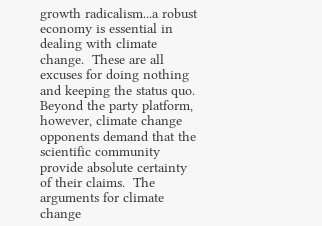growth radicalism...a robust economy is essential in dealing with climate change.  These are all excuses for doing nothing and keeping the status quo.  Beyond the party platform, however, climate change opponents demand that the scientific community provide absolute certainty of their claims.  The arguments for climate change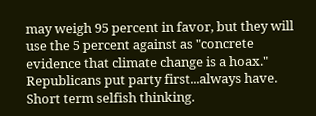may weigh 95 percent in favor, but they will use the 5 percent against as "concrete evidence that climate change is a hoax."  Republicans put party first...always have. Short term selfish thinking.